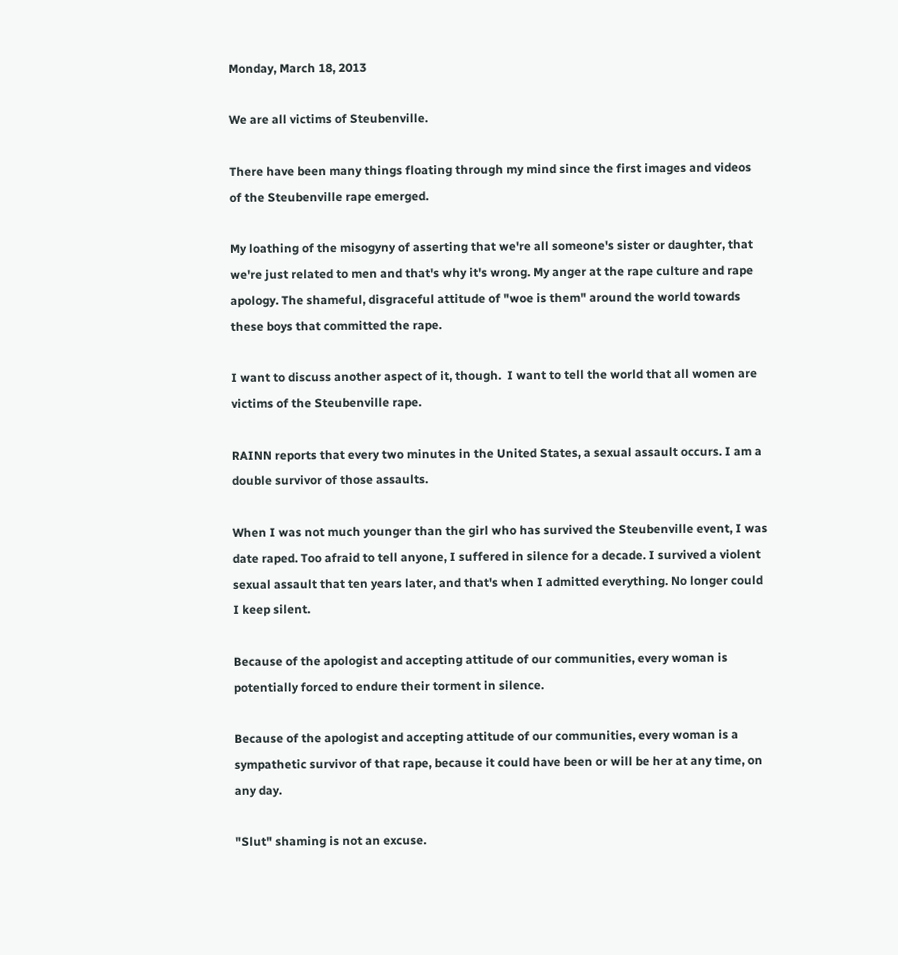Monday, March 18, 2013

We are all victims of Steubenville.

There have been many things floating through my mind since the first images and videos of the Steubenville rape emerged.

My loathing of the misogyny of asserting that we're all someone's sister or daughter, that we're just related to men and that's why it's wrong. My anger at the rape culture and rape apology. The shameful, disgraceful attitude of "woe is them" around the world towards these boys that committed the rape.

I want to discuss another aspect of it, though.  I want to tell the world that all women are victims of the Steubenville rape.

RAINN reports that every two minutes in the United States, a sexual assault occurs. I am a double survivor of those assaults.

When I was not much younger than the girl who has survived the Steubenville event, I was date raped. Too afraid to tell anyone, I suffered in silence for a decade. I survived a violent sexual assault that ten years later, and that's when I admitted everything. No longer could I keep silent.

Because of the apologist and accepting attitude of our communities, every woman is potentially forced to endure their torment in silence.

Because of the apologist and accepting attitude of our communities, every woman is a sympathetic survivor of that rape, because it could have been or will be her at any time, on any day.

"Slut" shaming is not an excuse.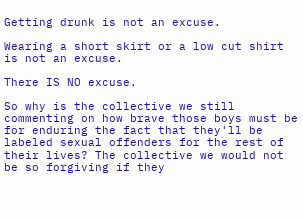Getting drunk is not an excuse.

Wearing a short skirt or a low cut shirt is not an excuse.

There IS NO excuse.

So why is the collective we still commenting on how brave those boys must be for enduring the fact that they'll be labeled sexual offenders for the rest of their lives? The collective we would not be so forgiving if they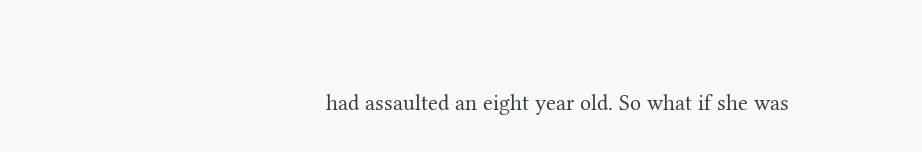had assaulted an eight year old. So what if she was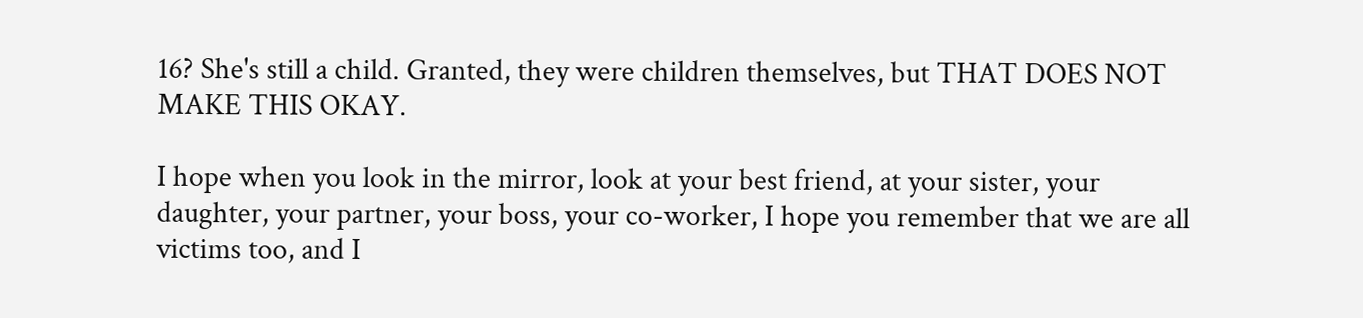16? She's still a child. Granted, they were children themselves, but THAT DOES NOT MAKE THIS OKAY.

I hope when you look in the mirror, look at your best friend, at your sister, your daughter, your partner, your boss, your co-worker, I hope you remember that we are all victims too, and I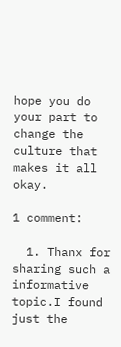hope you do your part to change the culture that makes it all okay.

1 comment:

  1. Thanx for sharing such a informative topic.I found just the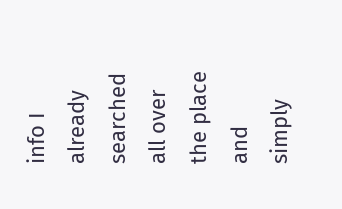info I already searched all over the place and simply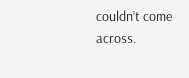couldn’t come across.